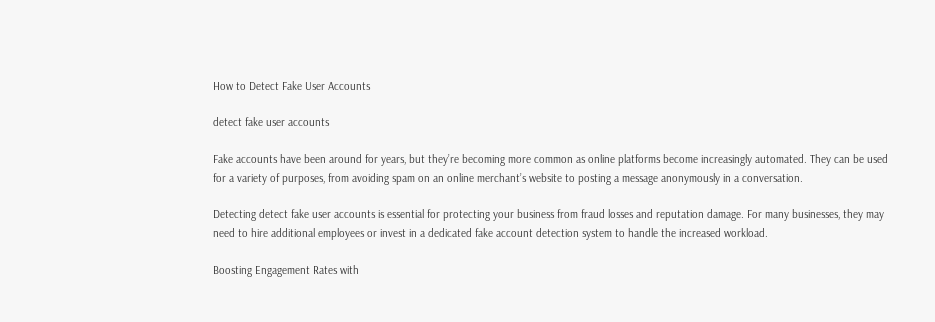How to Detect Fake User Accounts

detect fake user accounts

Fake accounts have been around for years, but they’re becoming more common as online platforms become increasingly automated. They can be used for a variety of purposes, from avoiding spam on an online merchant’s website to posting a message anonymously in a conversation.

Detecting detect fake user accounts is essential for protecting your business from fraud losses and reputation damage. For many businesses, they may need to hire additional employees or invest in a dedicated fake account detection system to handle the increased workload.

Boosting Engagement Rates with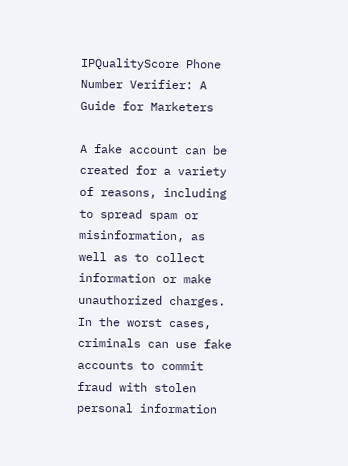IPQualityScore Phone Number Verifier: A Guide for Marketers

A fake account can be created for a variety of reasons, including to spread spam or misinformation, as well as to collect information or make unauthorized charges. In the worst cases, criminals can use fake accounts to commit fraud with stolen personal information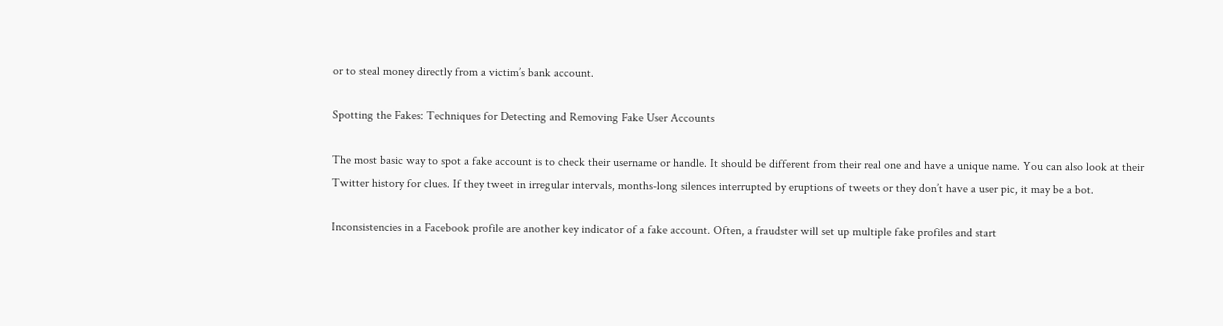or to steal money directly from a victim’s bank account.

Spotting the Fakes: Techniques for Detecting and Removing Fake User Accounts

The most basic way to spot a fake account is to check their username or handle. It should be different from their real one and have a unique name. You can also look at their Twitter history for clues. If they tweet in irregular intervals, months-long silences interrupted by eruptions of tweets or they don’t have a user pic, it may be a bot.

Inconsistencies in a Facebook profile are another key indicator of a fake account. Often, a fraudster will set up multiple fake profiles and start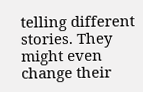telling different stories. They might even change their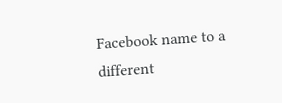Facebook name to a different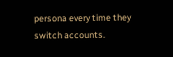persona every time they switch accounts.